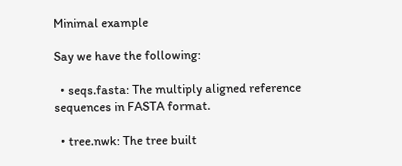Minimal example

Say we have the following:

  • seqs.fasta: The multiply aligned reference sequences in FASTA format.

  • tree.nwk: The tree built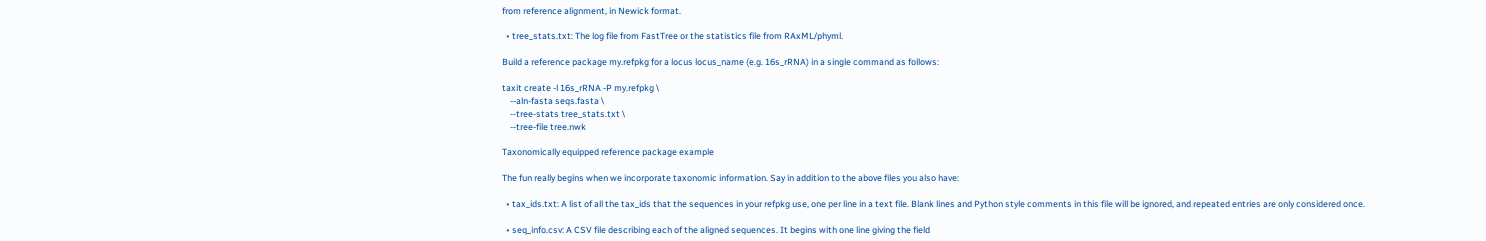from reference alignment, in Newick format.

  • tree_stats.txt: The log file from FastTree or the statistics file from RAxML/phyml.

Build a reference package my.refpkg for a locus locus_name (e.g. 16s_rRNA) in a single command as follows:

taxit create -l 16s_rRNA -P my.refpkg \
    --aln-fasta seqs.fasta \
    --tree-stats tree_stats.txt \
    --tree-file tree.nwk

Taxonomically equipped reference package example

The fun really begins when we incorporate taxonomic information. Say in addition to the above files you also have:

  • tax_ids.txt: A list of all the tax_ids that the sequences in your refpkg use, one per line in a text file. Blank lines and Python style comments in this file will be ignored, and repeated entries are only considered once.

  • seq_info.csv: A CSV file describing each of the aligned sequences. It begins with one line giving the field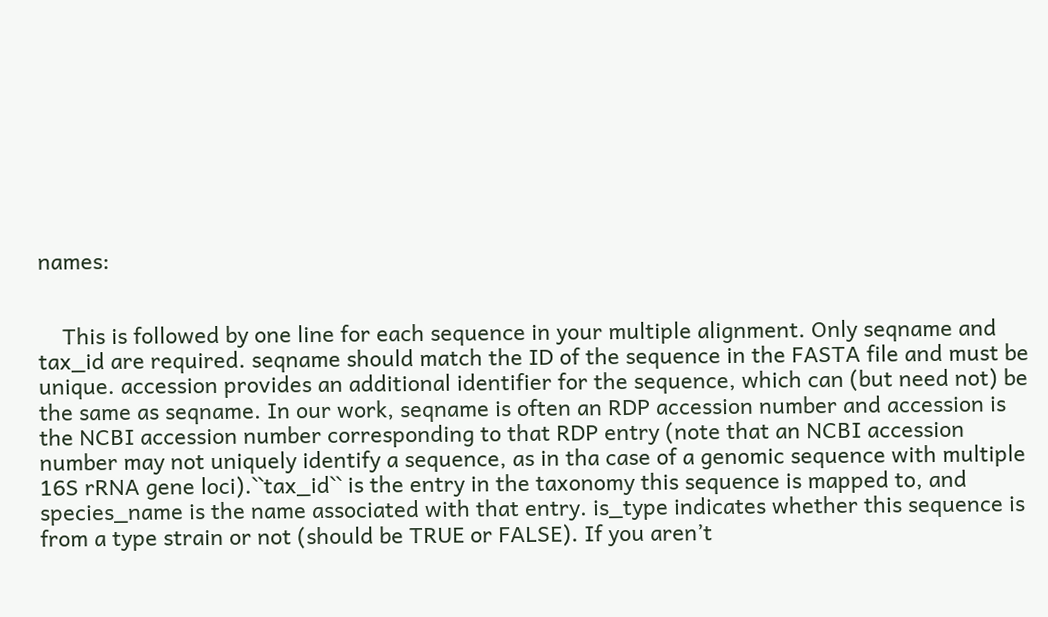names:


    This is followed by one line for each sequence in your multiple alignment. Only seqname and tax_id are required. seqname should match the ID of the sequence in the FASTA file and must be unique. accession provides an additional identifier for the sequence, which can (but need not) be the same as seqname. In our work, seqname is often an RDP accession number and accession is the NCBI accession number corresponding to that RDP entry (note that an NCBI accession number may not uniquely identify a sequence, as in tha case of a genomic sequence with multiple 16S rRNA gene loci).``tax_id`` is the entry in the taxonomy this sequence is mapped to, and species_name is the name associated with that entry. is_type indicates whether this sequence is from a type strain or not (should be TRUE or FALSE). If you aren’t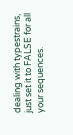dealing with typestrains, just set it to FALSE for all your sequences.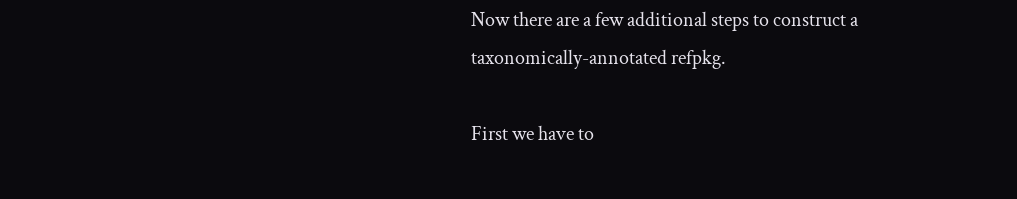Now there are a few additional steps to construct a taxonomically-annotated refpkg.

First we have to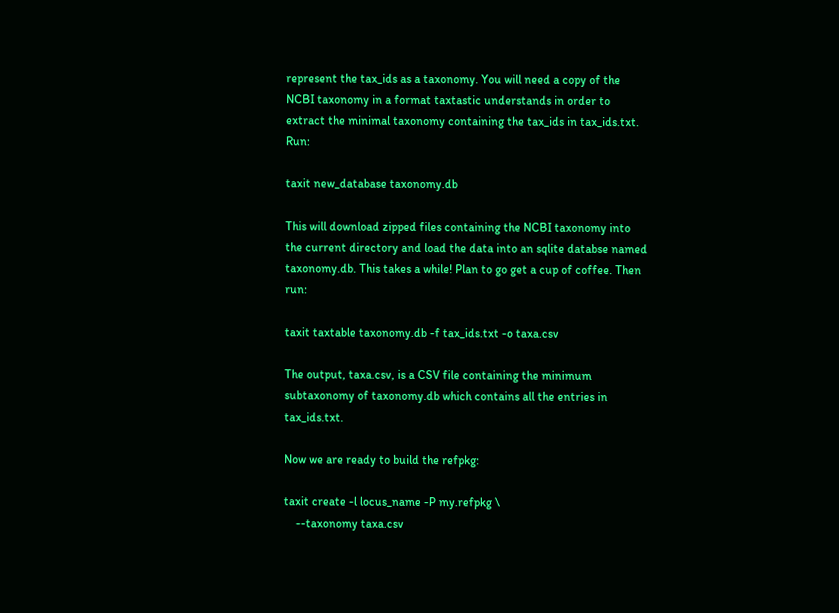represent the tax_ids as a taxonomy. You will need a copy of the NCBI taxonomy in a format taxtastic understands in order to extract the minimal taxonomy containing the tax_ids in tax_ids.txt. Run:

taxit new_database taxonomy.db

This will download zipped files containing the NCBI taxonomy into the current directory and load the data into an sqlite databse named taxonomy.db. This takes a while! Plan to go get a cup of coffee. Then run:

taxit taxtable taxonomy.db -f tax_ids.txt -o taxa.csv

The output, taxa.csv, is a CSV file containing the minimum subtaxonomy of taxonomy.db which contains all the entries in tax_ids.txt.

Now we are ready to build the refpkg:

taxit create -l locus_name -P my.refpkg \
    --taxonomy taxa.csv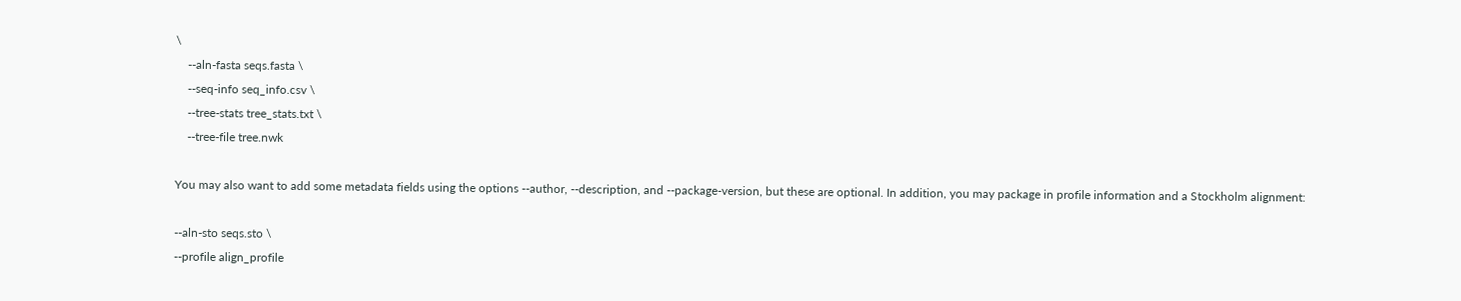\
    --aln-fasta seqs.fasta \
    --seq-info seq_info.csv \
    --tree-stats tree_stats.txt \
    --tree-file tree.nwk

You may also want to add some metadata fields using the options --author, --description, and --package-version, but these are optional. In addition, you may package in profile information and a Stockholm alignment:

--aln-sto seqs.sto \
--profile align_profile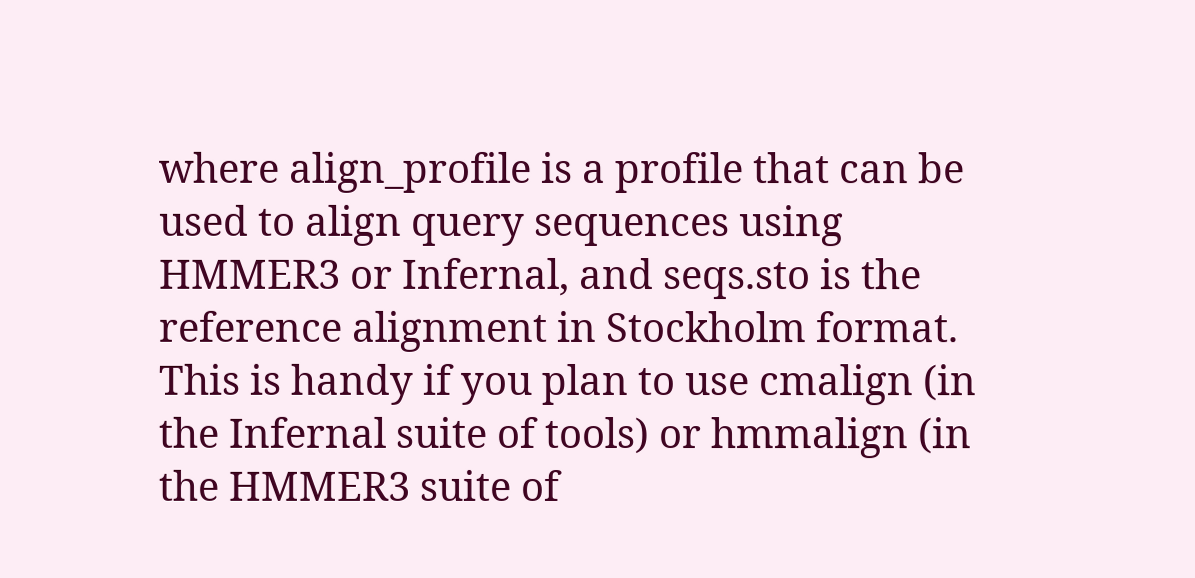where align_profile is a profile that can be used to align query sequences using HMMER3 or Infernal, and seqs.sto is the reference alignment in Stockholm format. This is handy if you plan to use cmalign (in the Infernal suite of tools) or hmmalign (in the HMMER3 suite of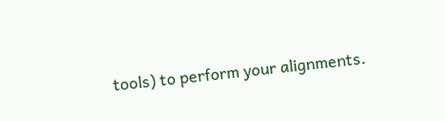tools) to perform your alignments.